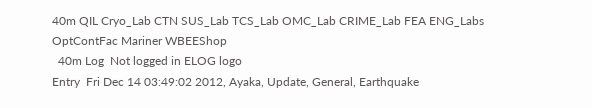40m QIL Cryo_Lab CTN SUS_Lab TCS_Lab OMC_Lab CRIME_Lab FEA ENG_Labs OptContFac Mariner WBEEShop
  40m Log  Not logged in ELOG logo
Entry  Fri Dec 14 03:49:02 2012, Ayaka, Update, General, Earthquake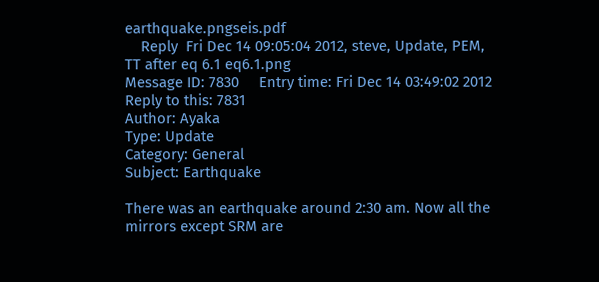earthquake.pngseis.pdf
    Reply  Fri Dec 14 09:05:04 2012, steve, Update, PEM, TT after eq 6.1 eq6.1.png
Message ID: 7830     Entry time: Fri Dec 14 03:49:02 2012     Reply to this: 7831
Author: Ayaka
Type: Update
Category: General
Subject: Earthquake

There was an earthquake around 2:30 am. Now all the mirrors except SRM are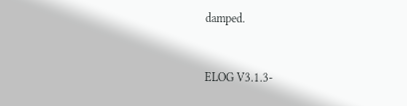damped.


ELOG V3.1.3-